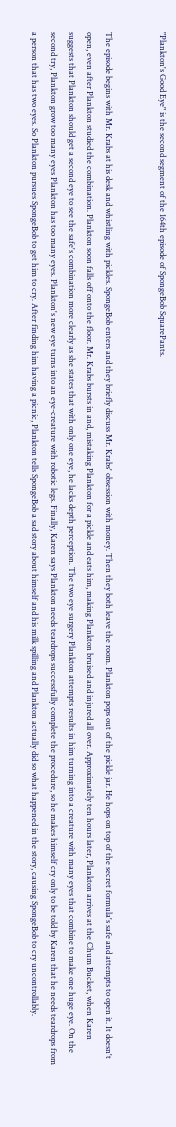"Plankton's Good Eye" is the second segment of the 164th episode of SpongeBob SquarePants.


The episode begins with Mr. Krabs at his desk and whistling with pickles. SpongeBob enters and they briefly discuss Mr. Krabs' obsession with money. Then they both leave the room. Plankton pops out of the pickle jar. He hops on top of the secret formula's safe and attempts to open it. It doesn't open, even after Plankton studied the combination. Plankton soon falls off onto the floor. Mr. Krabs bursts in and, mistaking Plankton for a pickle and eats him, making Plankton bruised and injured all over. Approximately ten hours later, Plankton arrives at the Chum Bucket, when Karen suggests that Plankton should get a second eye to see the safe's combination more clearly as she states that with only one eye, he lacks depth perception. The two eye surgery Plankton attempts results in him turning into a creature with many eyes that combine to make one huge eye. On the second try, Plankton grow too many eyes Plankton has too many eyes. Plankton's new eye turns into an eye-creature with robotic legs. Finally, Karen says Plankton needs teardrops successfully complete the procedure, so he makes himself cry only to be told by Karen that he needs teardrops from a person that has two eyes. So Plankton pursues SpongeBob to get him to cry. After finding him having a picnic, Plankton tells SpongeBob a sad story about himself and his milk spilling and Plankton actually did so what happened in the story, causing SpongeBob to cry uncontrollably.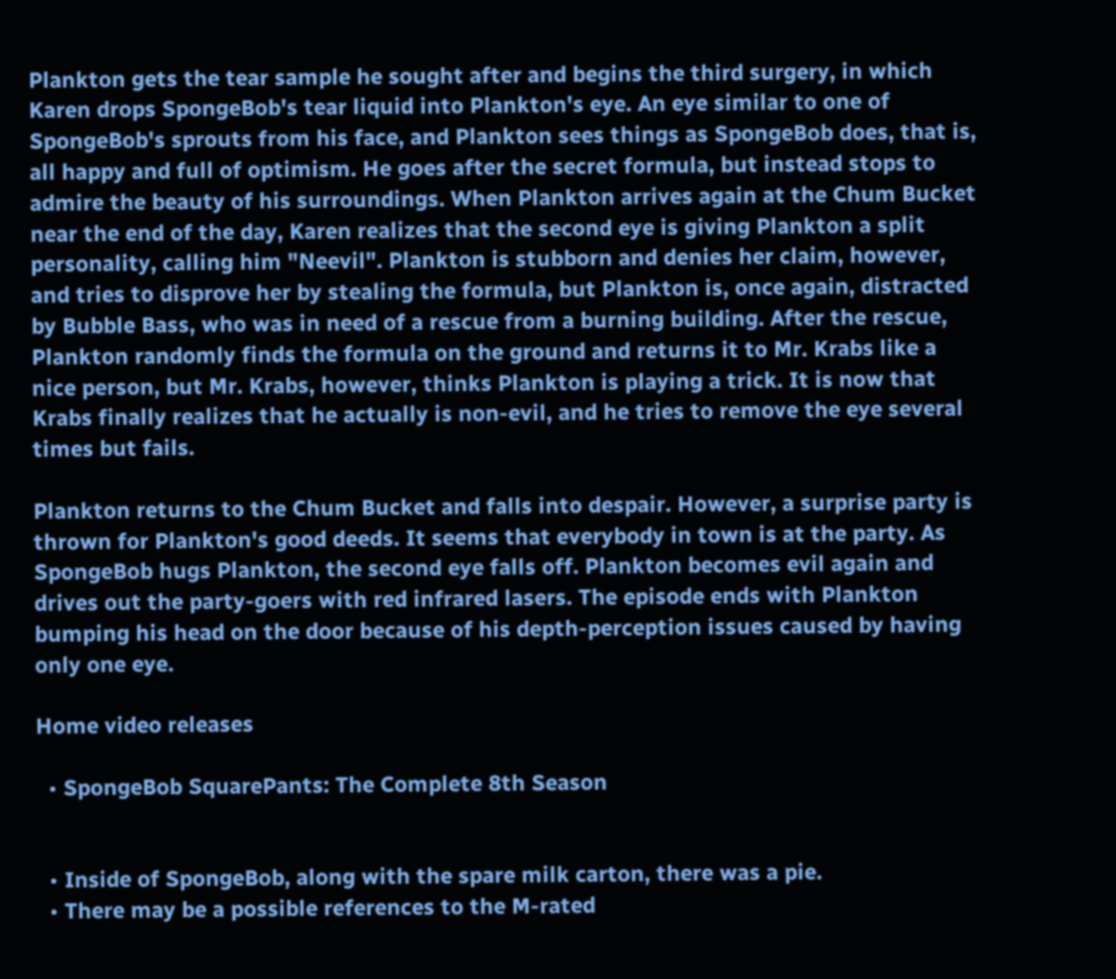Plankton gets the tear sample he sought after and begins the third surgery, in which Karen drops SpongeBob's tear liquid into Plankton's eye. An eye similar to one of SpongeBob's sprouts from his face, and Plankton sees things as SpongeBob does, that is, all happy and full of optimism. He goes after the secret formula, but instead stops to admire the beauty of his surroundings. When Plankton arrives again at the Chum Bucket near the end of the day, Karen realizes that the second eye is giving Plankton a split personality, calling him "Neevil". Plankton is stubborn and denies her claim, however, and tries to disprove her by stealing the formula, but Plankton is, once again, distracted by Bubble Bass, who was in need of a rescue from a burning building. After the rescue, Plankton randomly finds the formula on the ground and returns it to Mr. Krabs like a nice person, but Mr. Krabs, however, thinks Plankton is playing a trick. It is now that Krabs finally realizes that he actually is non-evil, and he tries to remove the eye several times but fails.

Plankton returns to the Chum Bucket and falls into despair. However, a surprise party is thrown for Plankton's good deeds. It seems that everybody in town is at the party. As SpongeBob hugs Plankton, the second eye falls off. Plankton becomes evil again and drives out the party-goers with red infrared lasers. The episode ends with Plankton bumping his head on the door because of his depth-perception issues caused by having only one eye.

Home video releases

  • SpongeBob SquarePants: The Complete 8th Season


  • Inside of SpongeBob, along with the spare milk carton, there was a pie.
  • There may be a possible references to the M-rated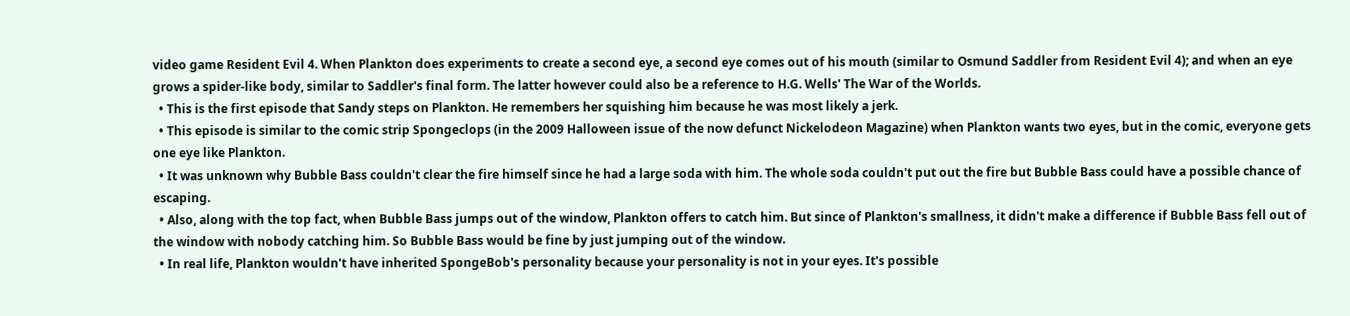video game Resident Evil 4. When Plankton does experiments to create a second eye, a second eye comes out of his mouth (similar to Osmund Saddler from Resident Evil 4); and when an eye grows a spider-like body, similar to Saddler's final form. The latter however could also be a reference to H.G. Wells' The War of the Worlds.
  • This is the first episode that Sandy steps on Plankton. He remembers her squishing him because he was most likely a jerk.
  • This episode is similar to the comic strip Spongeclops (in the 2009 Halloween issue of the now defunct Nickelodeon Magazine) when Plankton wants two eyes, but in the comic, everyone gets one eye like Plankton.
  • It was unknown why Bubble Bass couldn't clear the fire himself since he had a large soda with him. The whole soda couldn't put out the fire but Bubble Bass could have a possible chance of escaping.
  • Also, along with the top fact, when Bubble Bass jumps out of the window, Plankton offers to catch him. But since of Plankton's smallness, it didn't make a difference if Bubble Bass fell out of the window with nobody catching him. So Bubble Bass would be fine by just jumping out of the window.
  • In real life, Plankton wouldn't have inherited SpongeBob's personality because your personality is not in your eyes. It's possible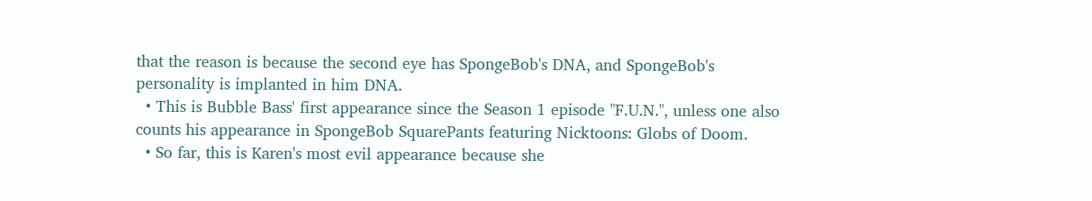that the reason is because the second eye has SpongeBob's DNA, and SpongeBob's personality is implanted in him DNA.
  • This is Bubble Bass' first appearance since the Season 1 episode "F.U.N.", unless one also counts his appearance in SpongeBob SquarePants featuring Nicktoons: Globs of Doom.
  • So far, this is Karen's most evil appearance because she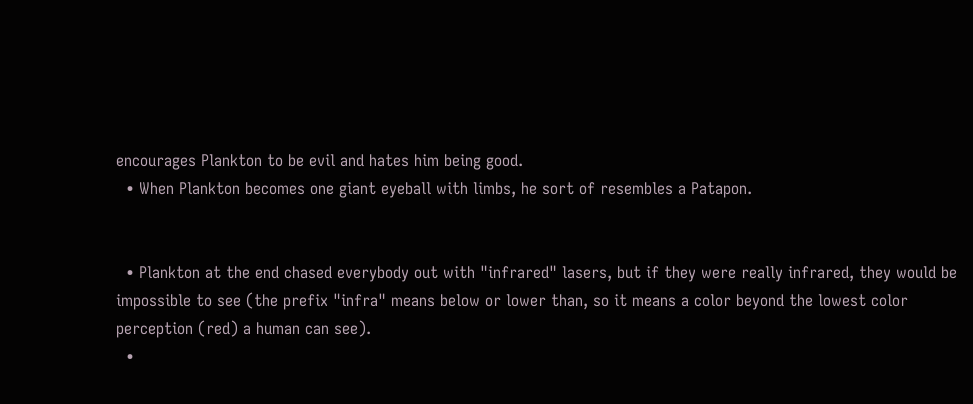encourages Plankton to be evil and hates him being good.
  • When Plankton becomes one giant eyeball with limbs, he sort of resembles a Patapon.


  • Plankton at the end chased everybody out with "infrared" lasers, but if they were really infrared, they would be impossible to see (the prefix "infra" means below or lower than, so it means a color beyond the lowest color perception (red) a human can see).
  •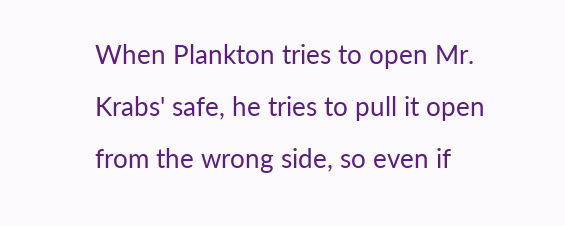When Plankton tries to open Mr. Krabs' safe, he tries to pull it open from the wrong side, so even if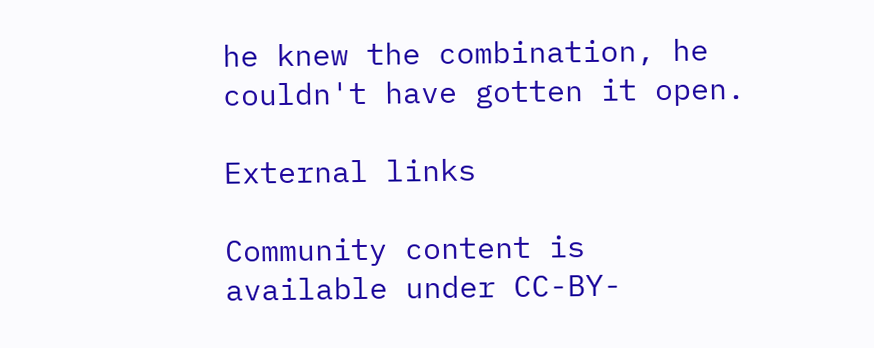he knew the combination, he couldn't have gotten it open.

External links

Community content is available under CC-BY-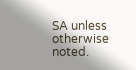SA unless otherwise noted.